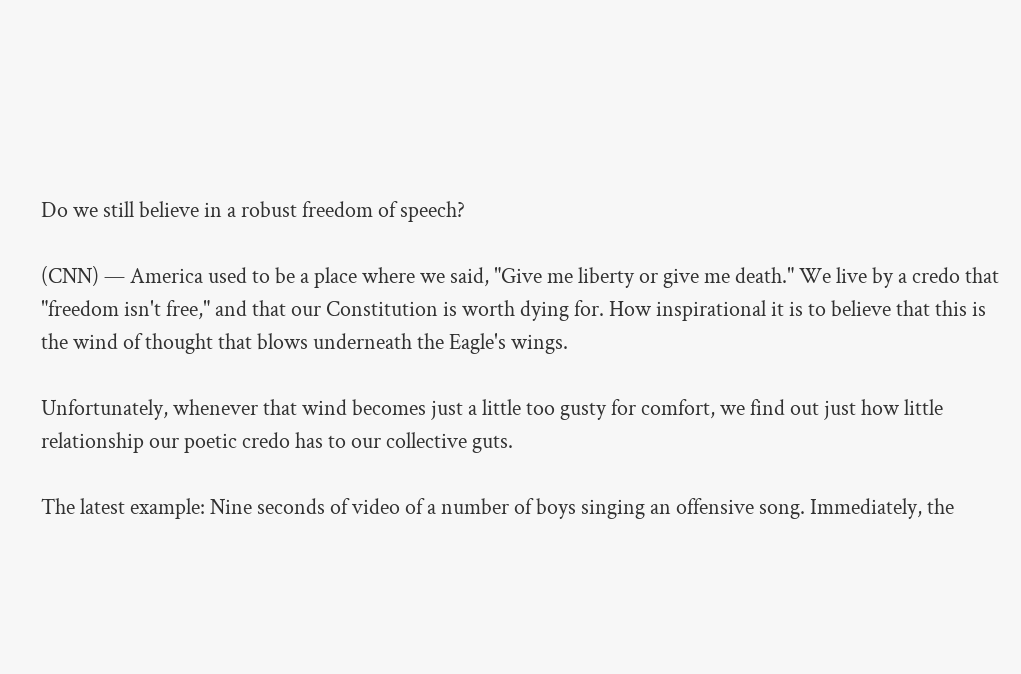Do we still believe in a robust freedom of speech?

(CNN) — America used to be a place where we said, "Give me liberty or give me death." We live by a credo that "freedom isn't free," and that our Constitution is worth dying for. How inspirational it is to believe that this is the wind of thought that blows underneath the Eagle's wings.

Unfortunately, whenever that wind becomes just a little too gusty for comfort, we find out just how little relationship our poetic credo has to our collective guts.

The latest example: Nine seconds of video of a number of boys singing an offensive song. Immediately, the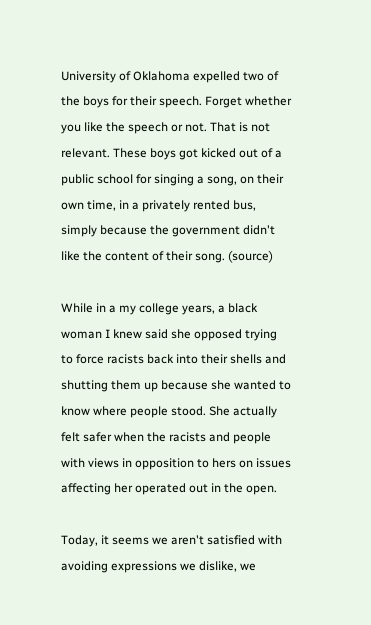University of Oklahoma expelled two of the boys for their speech. Forget whether you like the speech or not. That is not relevant. These boys got kicked out of a public school for singing a song, on their own time, in a privately rented bus, simply because the government didn't like the content of their song. (source)

While in a my college years, a black woman I knew said she opposed trying to force racists back into their shells and shutting them up because she wanted to know where people stood. She actually felt safer when the racists and people with views in opposition to hers on issues affecting her operated out in the open.

Today, it seems we aren't satisfied with avoiding expressions we dislike, we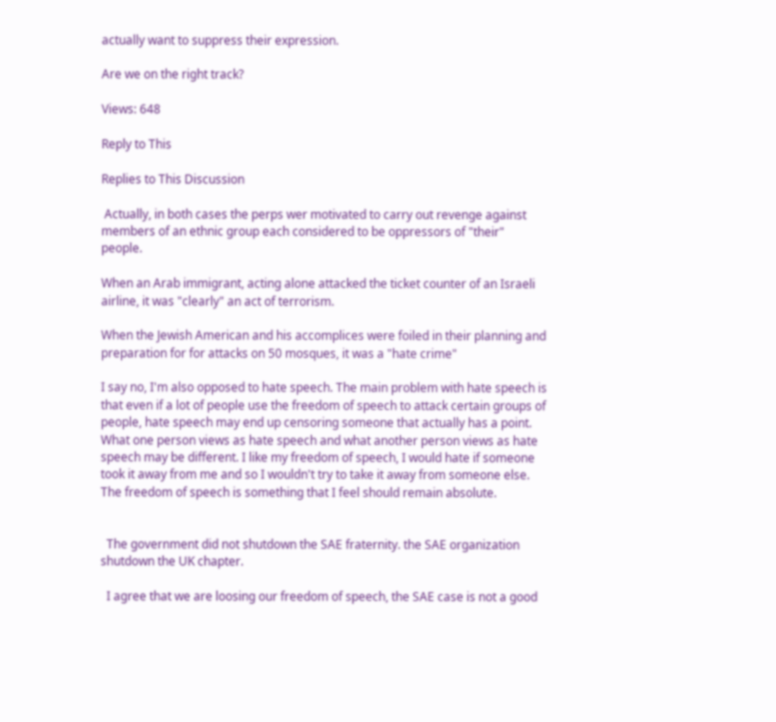actually want to suppress their expression.

Are we on the right track?

Views: 648

Reply to This

Replies to This Discussion

 Actually, in both cases the perps wer motivated to carry out revenge against members of an ethnic group each considered to be oppressors of "their" people.

When an Arab immigrant, acting alone attacked the ticket counter of an Israeli airline, it was "clearly" an act of terrorism.

When the Jewish American and his accomplices were foiled in their planning and preparation for for attacks on 50 mosques, it was a "hate crime"

I say no, I'm also opposed to hate speech. The main problem with hate speech is that even if a lot of people use the freedom of speech to attack certain groups of people, hate speech may end up censoring someone that actually has a point. What one person views as hate speech and what another person views as hate speech may be different. I like my freedom of speech, I would hate if someone took it away from me and so I wouldn't try to take it away from someone else. The freedom of speech is something that I feel should remain absolute.


  The government did not shutdown the SAE fraternity. the SAE organization shutdown the UK chapter.

  I agree that we are loosing our freedom of speech, the SAE case is not a good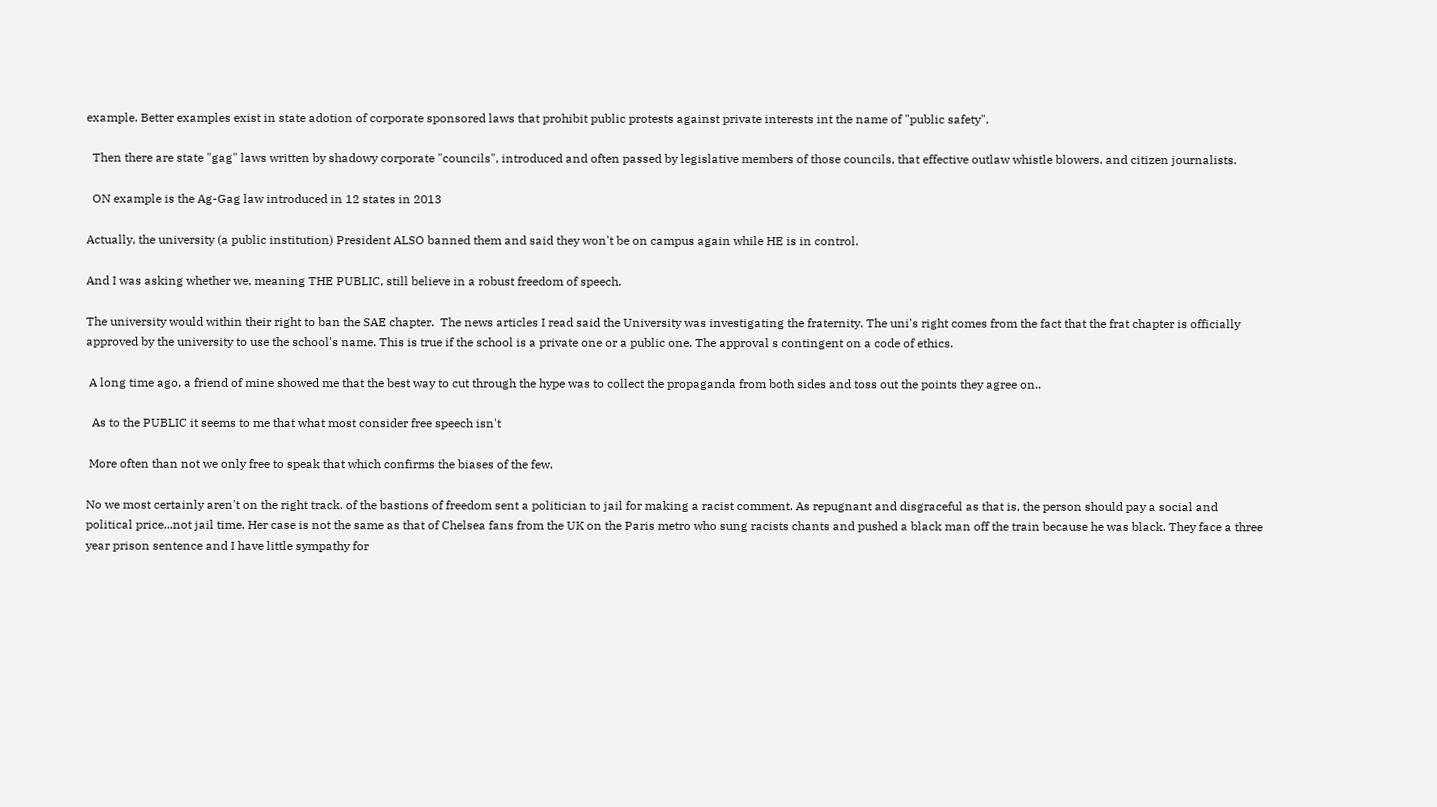example. Better examples exist in state adotion of corporate sponsored laws that prohibit public protests against private interests int the name of "public safety".

  Then there are state "gag" laws written by shadowy corporate "councils", introduced and often passed by legislative members of those councils, that effective outlaw whistle blowers. and citizen journalists.

  ON example is the Ag-Gag law introduced in 12 states in 2013

Actually, the university (a public institution) President ALSO banned them and said they won't be on campus again while HE is in control.

And I was asking whether we, meaning THE PUBLIC, still believe in a robust freedom of speech.

The university would within their right to ban the SAE chapter.  The news articles I read said the University was investigating the fraternity. The uni's right comes from the fact that the frat chapter is officially approved by the university to use the school's name. This is true if the school is a private one or a public one. The approval s contingent on a code of ethics.

 A long time ago, a friend of mine showed me that the best way to cut through the hype was to collect the propaganda from both sides and toss out the points they agree on..

  As to the PUBLIC it seems to me that what most consider free speech isn't

 More often than not we only free to speak that which confirms the biases of the few.

No we most certainly aren't on the right track. of the bastions of freedom sent a politician to jail for making a racist comment. As repugnant and disgraceful as that is, the person should pay a social and political price...not jail time. Her case is not the same as that of Chelsea fans from the UK on the Paris metro who sung racists chants and pushed a black man off the train because he was black. They face a three year prison sentence and I have little sympathy for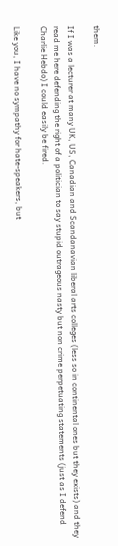them.

If I was a lecturer at many UK, US, Canadian and Scandanavian liberal arts colleges (less so in continental ones but they exists) and they read me here defending the right of a politician to say stupid outrageous nasty but non crime perpetuating statements (just as I defend Charlie Hebdo) I could easily be fired.

Like you, I have no sympathy for hate-speakers, but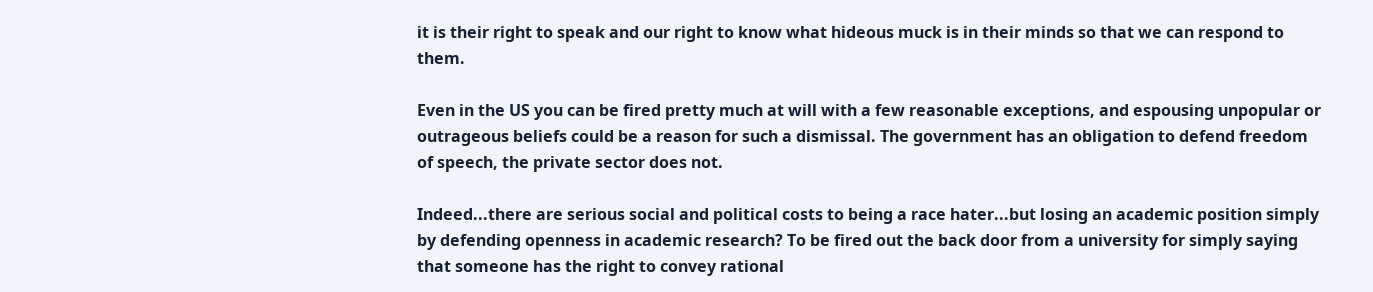it is their right to speak and our right to know what hideous muck is in their minds so that we can respond to them.

Even in the US you can be fired pretty much at will with a few reasonable exceptions, and espousing unpopular or outrageous beliefs could be a reason for such a dismissal. The government has an obligation to defend freedom of speech, the private sector does not.

Indeed...there are serious social and political costs to being a race hater...but losing an academic position simply by defending openness in academic research? To be fired out the back door from a university for simply saying that someone has the right to convey rational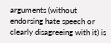arguments (without endorsing hate speech or clearly disagreeing with it) is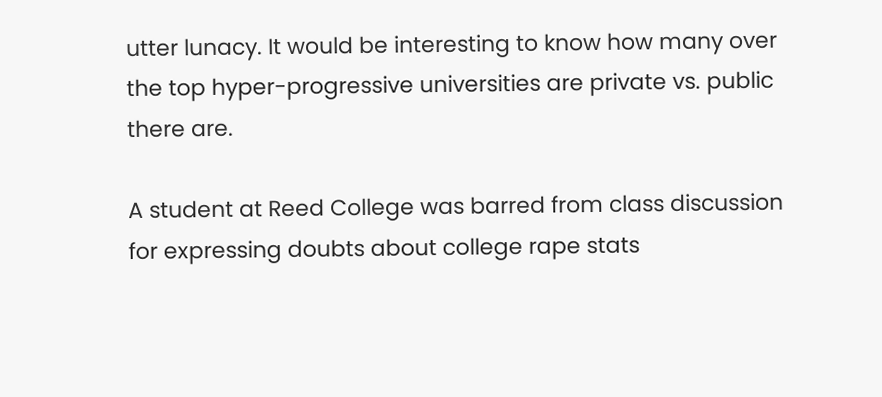utter lunacy. It would be interesting to know how many over the top hyper-progressive universities are private vs. public there are.

A student at Reed College was barred from class discussion for expressing doubts about college rape stats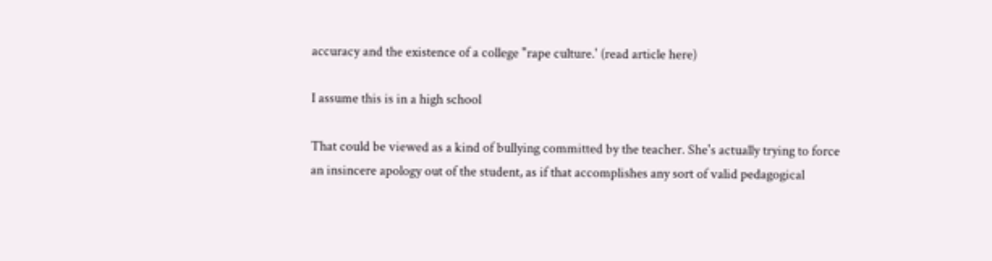accuracy and the existence of a college "rape culture.' (read article here)

I assume this is in a high school

That could be viewed as a kind of bullying committed by the teacher. She's actually trying to force an insincere apology out of the student, as if that accomplishes any sort of valid pedagogical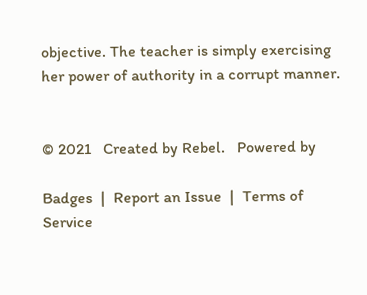objective. The teacher is simply exercising her power of authority in a corrupt manner.


© 2021   Created by Rebel.   Powered by

Badges  |  Report an Issue  |  Terms of Service